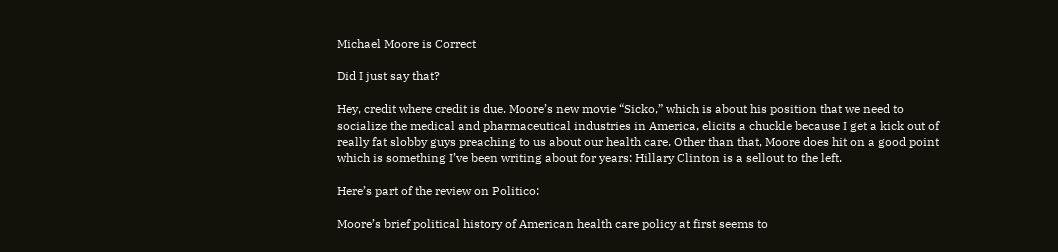Michael Moore is Correct

Did I just say that?

Hey, credit where credit is due. Moore’s new movie “Sicko,” which is about his position that we need to socialize the medical and pharmaceutical industries in America, elicits a chuckle because I get a kick out of really fat slobby guys preaching to us about our health care. Other than that, Moore does hit on a good point which is something I’ve been writing about for years: Hillary Clinton is a sellout to the left.

Here’s part of the review on Politico:

Moore’s brief political history of American health care policy at first seems to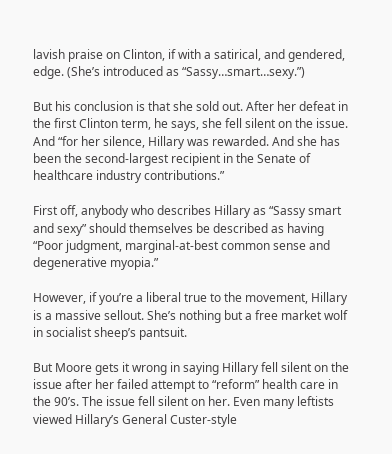lavish praise on Clinton, if with a satirical, and gendered, edge. (She’s introduced as “Sassy…smart…sexy.”)

But his conclusion is that she sold out. After her defeat in the first Clinton term, he says, she fell silent on the issue. And “for her silence, Hillary was rewarded. And she has been the second-largest recipient in the Senate of healthcare industry contributions.”

First off, anybody who describes Hillary as “Sassy smart and sexy” should themselves be described as having “Poor judgment, marginal-at-best common sense and degenerative myopia.”

However, if you’re a liberal true to the movement, Hillary is a massive sellout. She’s nothing but a free market wolf in socialist sheep’s pantsuit.

But Moore gets it wrong in saying Hillary fell silent on the issue after her failed attempt to “reform” health care in the 90’s. The issue fell silent on her. Even many leftists viewed Hillary’s General Custer-style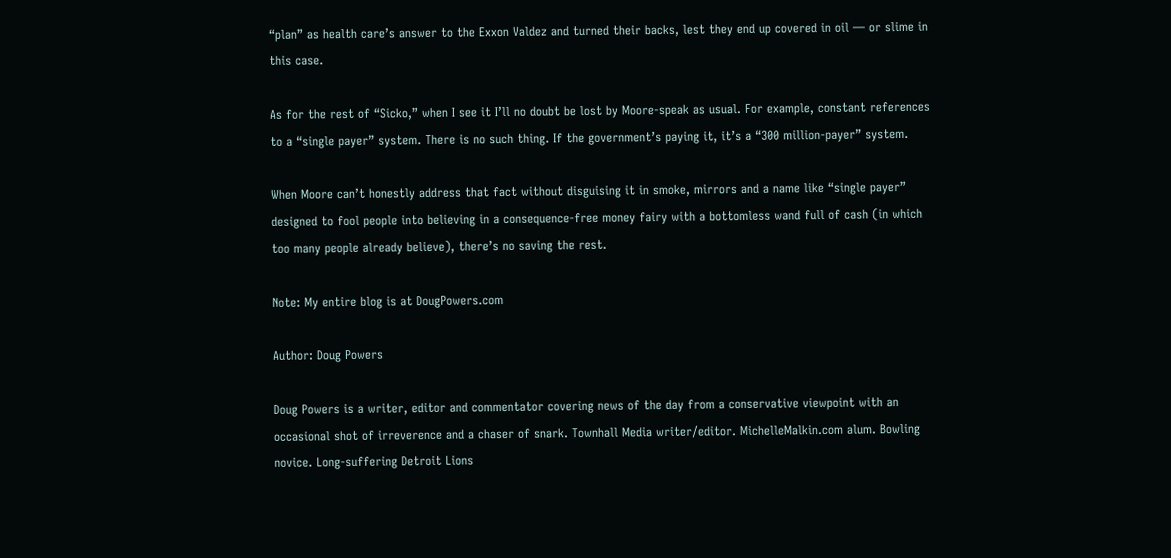“plan” as health care’s answer to the Exxon Valdez and turned their backs, lest they end up covered in oil — or slime in this case.

As for the rest of “Sicko,” when I see it I’ll no doubt be lost by Moore-speak as usual. For example, constant references to a “single payer” system. There is no such thing. If the government’s paying it, it’s a “300 million-payer” system.

When Moore can’t honestly address that fact without disguising it in smoke, mirrors and a name like “single payer” designed to fool people into believing in a consequence-free money fairy with a bottomless wand full of cash (in which too many people already believe), there’s no saving the rest.

Note: My entire blog is at DougPowers.com

Author: Doug Powers

Doug Powers is a writer, editor and commentator covering news of the day from a conservative viewpoint with an occasional shot of irreverence and a chaser of snark. Townhall Media writer/editor. MichelleMalkin.com alum. Bowling novice. Long-suffering Detroit Lions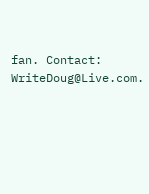fan. Contact: WriteDoug@Live.com.